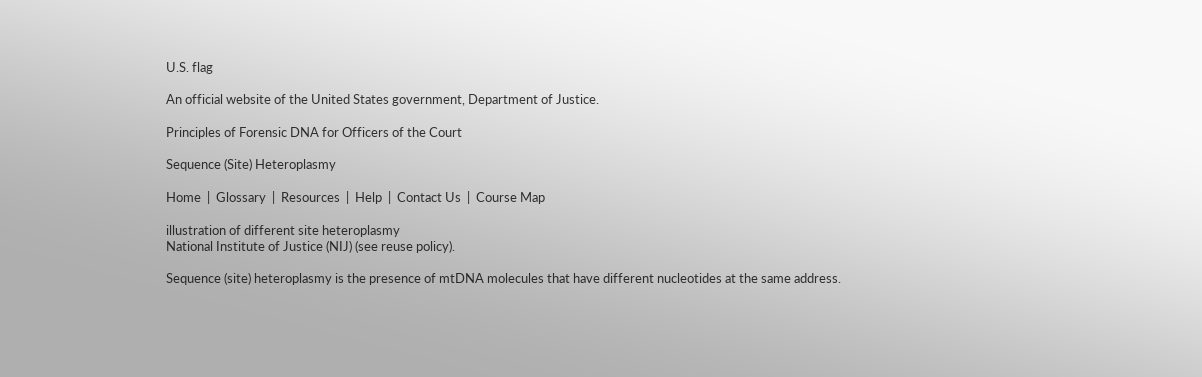U.S. flag

An official website of the United States government, Department of Justice.

Principles of Forensic DNA for Officers of the Court

Sequence (Site) Heteroplasmy

Home  |  Glossary  |  Resources  |  Help  |  Contact Us  |  Course Map

illustration of different site heteroplasmy
National Institute of Justice (NIJ) (see reuse policy).

Sequence (site) heteroplasmy is the presence of mtDNA molecules that have different nucleotides at the same address.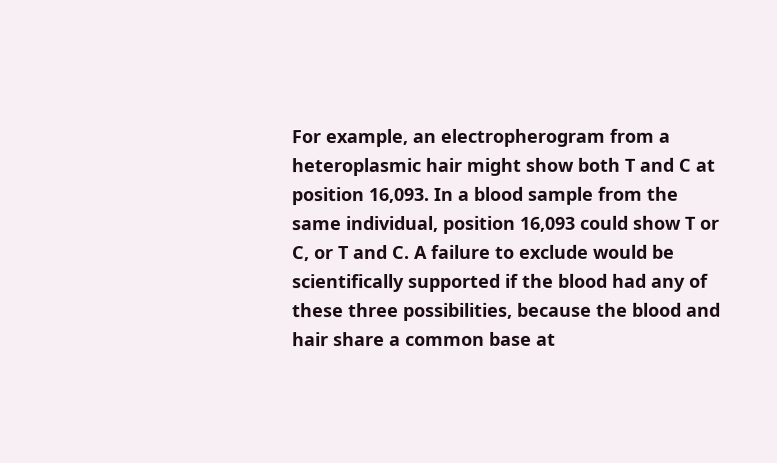For example, an electropherogram from a heteroplasmic hair might show both T and C at position 16,093. In a blood sample from the same individual, position 16,093 could show T or C, or T and C. A failure to exclude would be scientifically supported if the blood had any of these three possibilities, because the blood and hair share a common base at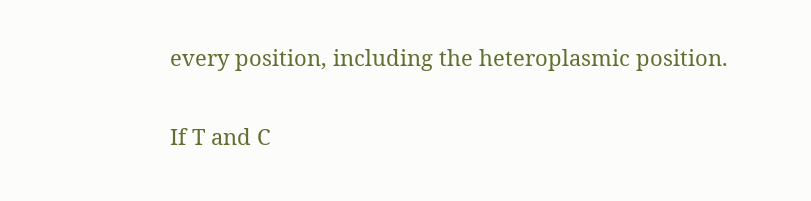every position, including the heteroplasmic position.

If T and C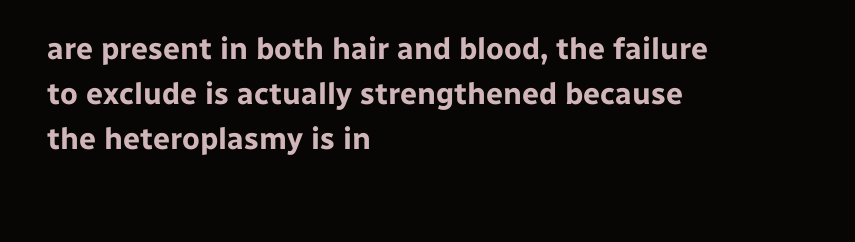are present in both hair and blood, the failure to exclude is actually strengthened because the heteroplasmy is in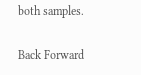both samples.

Back Forward